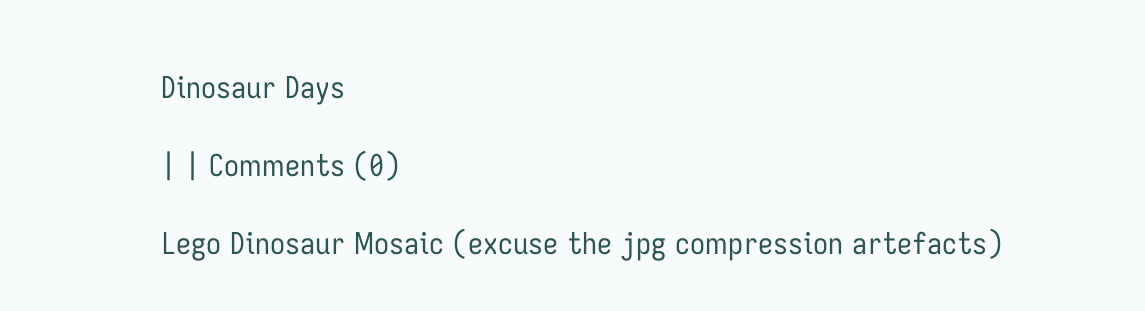Dinosaur Days

| | Comments (0)

Lego Dinosaur Mosaic (excuse the jpg compression artefacts)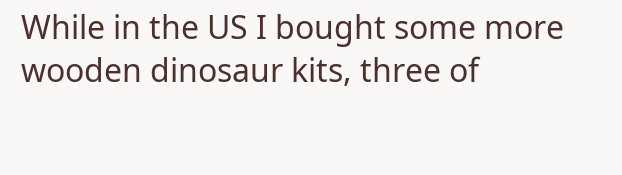While in the US I bought some more wooden dinosaur kits, three of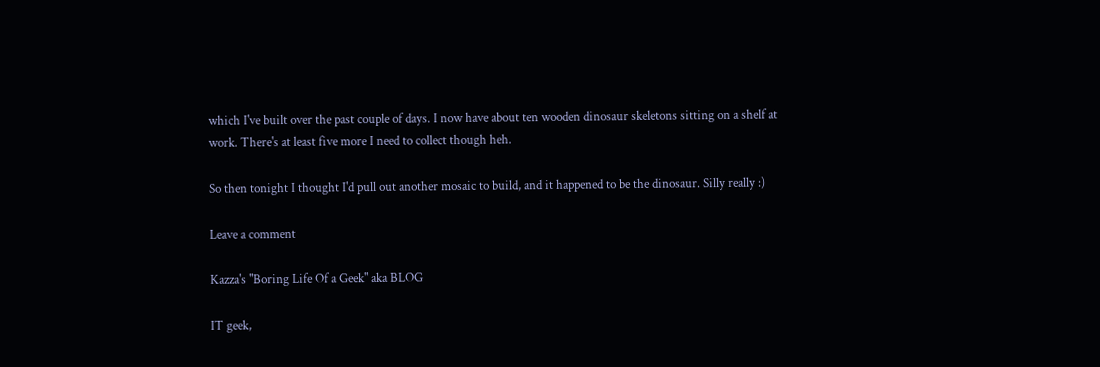which I've built over the past couple of days. I now have about ten wooden dinosaur skeletons sitting on a shelf at work. There's at least five more I need to collect though heh.

So then tonight I thought I'd pull out another mosaic to build, and it happened to be the dinosaur. Silly really :)

Leave a comment

Kazza's "Boring Life Of a Geek" aka BLOG

IT geek,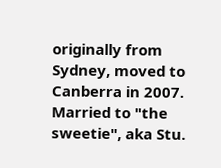originally from Sydney, moved to Canberra in 2007. Married to "the sweetie", aka Stu.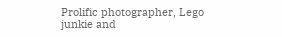Prolific photographer, Lego junkie and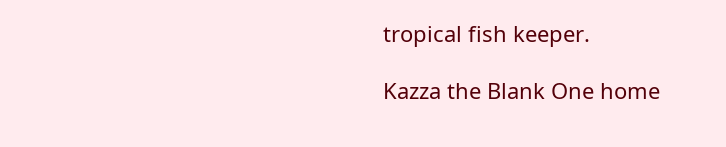tropical fish keeper.

Kazza the Blank One home